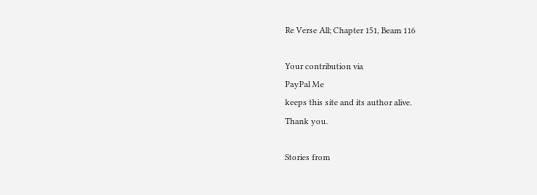Re Verse All; Chapter 151, Beam 116

Your contribution via
PayPal Me
keeps this site and its author alive.
Thank you.

Stories from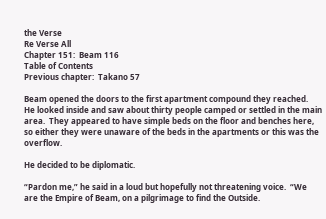the Verse
Re Verse All
Chapter 151:  Beam 116
Table of Contents
Previous chapter:  Takano 57

Beam opened the doors to the first apartment compound they reached.  He looked inside and saw about thirty people camped or settled in the main area.  They appeared to have simple beds on the floor and benches here, so either they were unaware of the beds in the apartments or this was the overflow.

He decided to be diplomatic.

“Pardon me,” he said in a loud but hopefully not threatening voice.  “We are the Empire of Beam, on a pilgrimage to find the Outside.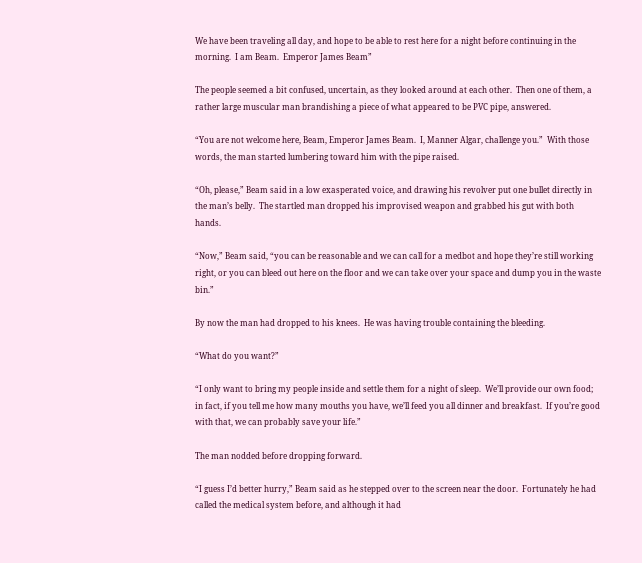We have been traveling all day, and hope to be able to rest here for a night before continuing in the morning.  I am Beam.  Emperor James Beam”

The people seemed a bit confused, uncertain, as they looked around at each other.  Then one of them, a rather large muscular man brandishing a piece of what appeared to be PVC pipe, answered.

“You are not welcome here, Beam, Emperor James Beam.  I, Manner Algar, challenge you.”  With those words, the man started lumbering toward him with the pipe raised.

“Oh, please,” Beam said in a low exasperated voice, and drawing his revolver put one bullet directly in the man’s belly.  The startled man dropped his improvised weapon and grabbed his gut with both hands.

“Now,” Beam said, “you can be reasonable and we can call for a medbot and hope they’re still working right, or you can bleed out here on the floor and we can take over your space and dump you in the waste bin.”

By now the man had dropped to his knees.  He was having trouble containing the bleeding.

“What do you want?”

“I only want to bring my people inside and settle them for a night of sleep.  We’ll provide our own food; in fact, if you tell me how many mouths you have, we’ll feed you all dinner and breakfast.  If you’re good with that, we can probably save your life.”

The man nodded before dropping forward.

“I guess I’d better hurry,” Beam said as he stepped over to the screen near the door.  Fortunately he had called the medical system before, and although it had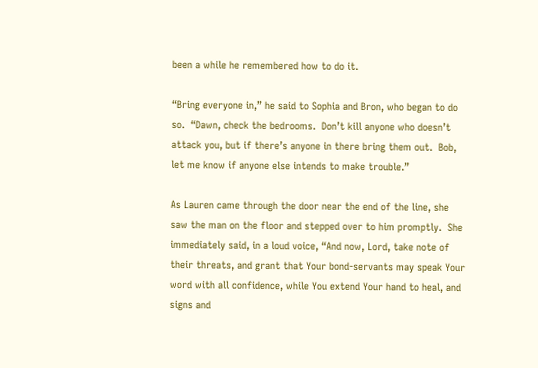been a while he remembered how to do it.

“Bring everyone in,” he said to Sophia and Bron, who began to do so.  “Dawn, check the bedrooms.  Don’t kill anyone who doesn’t attack you, but if there’s anyone in there bring them out.  Bob, let me know if anyone else intends to make trouble.”

As Lauren came through the door near the end of the line, she saw the man on the floor and stepped over to him promptly.  She immediately said, in a loud voice, “And now, Lord, take note of their threats, and grant that Your bond-servants may speak Your word with all confidence, while You extend Your hand to heal, and signs and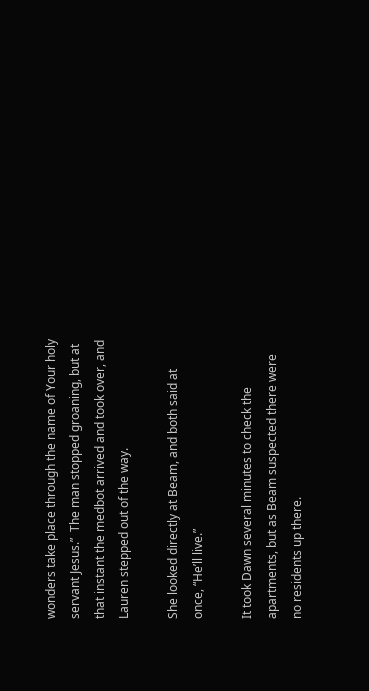wonders take place through the name of Your holy servant Jesus.”  The man stopped groaning, but at that instant the medbot arrived and took over, and Lauren stepped out of the way.

She looked directly at Beam, and both said at once, “He’ll live.”

It took Dawn several minutes to check the apartments, but as Beam suspected there were no residents up there.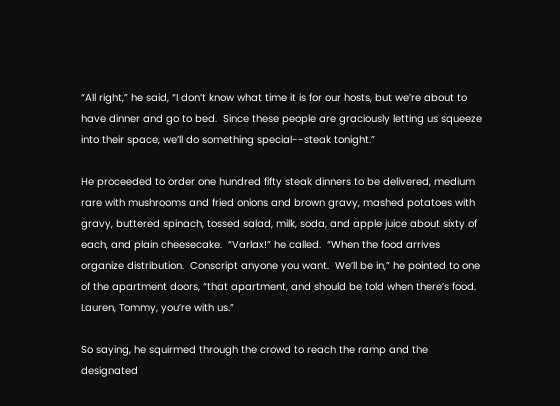“All right,” he said, “I don’t know what time it is for our hosts, but we’re about to have dinner and go to bed.  Since these people are graciously letting us squeeze into their space, we’ll do something special--steak tonight.”

He proceeded to order one hundred fifty steak dinners to be delivered, medium rare with mushrooms and fried onions and brown gravy, mashed potatoes with gravy, buttered spinach, tossed salad, milk, soda, and apple juice about sixty of each, and plain cheesecake.  “Varlax!” he called.  “When the food arrives organize distribution.  Conscript anyone you want.  We’ll be in,” he pointed to one of the apartment doors, “that apartment, and should be told when there’s food.  Lauren, Tommy, you’re with us.”

So saying, he squirmed through the crowd to reach the ramp and the designated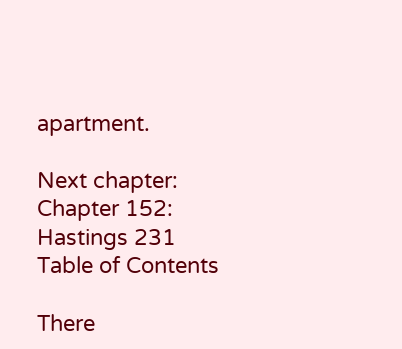apartment.

Next chapter:  Chapter 152:  Hastings 231
Table of Contents

There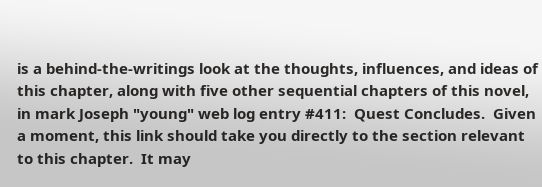is a behind-the-writings look at the thoughts, influences, and ideas of this chapter, along with five other sequential chapters of this novel, in mark Joseph "young" web log entry #411:  Quest Concludes.  Given a moment, this link should take you directly to the section relevant to this chapter.  It may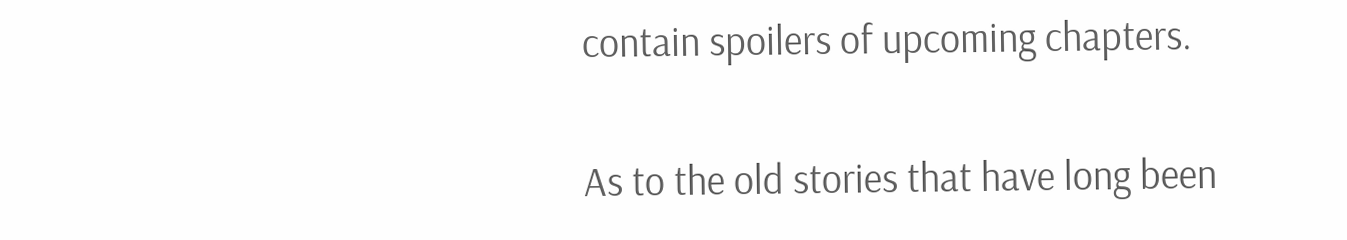contain spoilers of upcoming chapters.

As to the old stories that have long been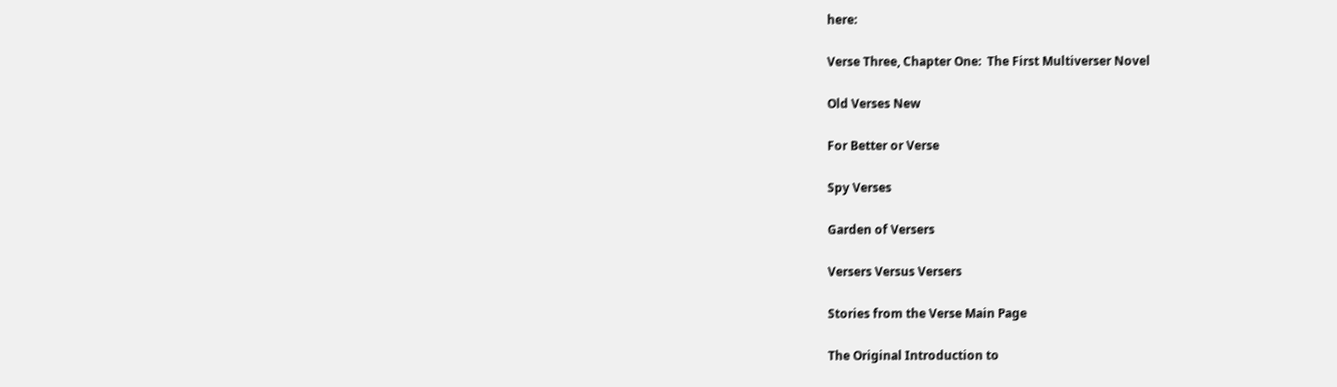here:

Verse Three, Chapter One:  The First Multiverser Novel

Old Verses New

For Better or Verse

Spy Verses

Garden of Versers

Versers Versus Versers

Stories from the Verse Main Page

The Original Introduction to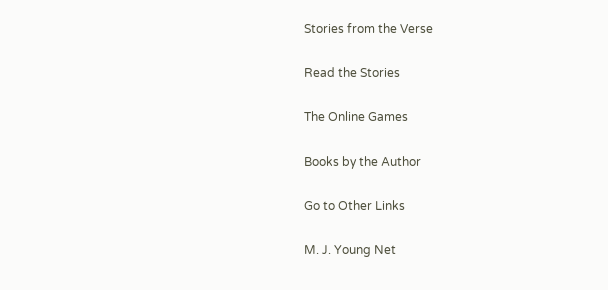Stories from the Verse

Read the Stories

The Online Games

Books by the Author

Go to Other Links

M. J. Young Net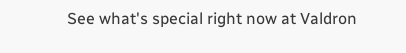See what's special right now at Valdron